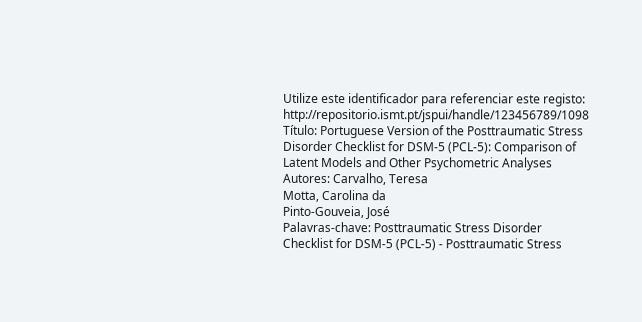Utilize este identificador para referenciar este registo: http://repositorio.ismt.pt/jspui/handle/123456789/1098
Título: Portuguese Version of the Posttraumatic Stress Disorder Checklist for DSM-5 (PCL-5): Comparison of Latent Models and Other Psychometric Analyses
Autores: Carvalho, Teresa
Motta, Carolina da
Pinto-Gouveia, José
Palavras-chave: Posttraumatic Stress Disorder Checklist for DSM-5 (PCL-5) - Posttraumatic Stress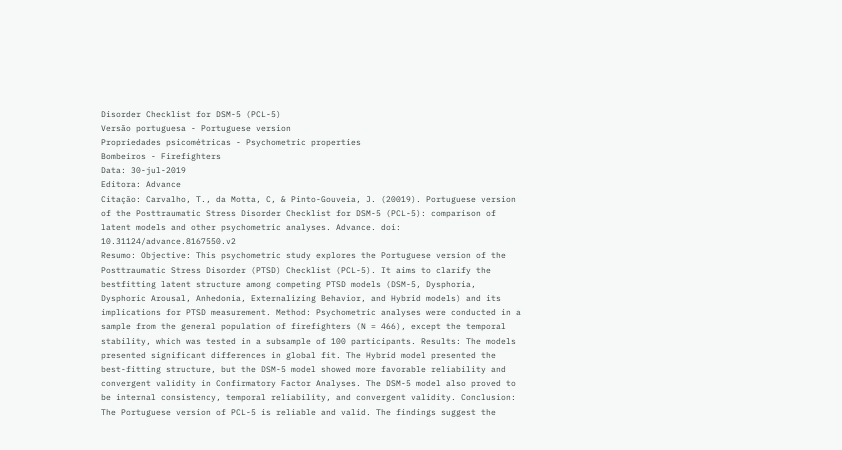Disorder Checklist for DSM-5 (PCL-5)
Versão portuguesa - Portuguese version
Propriedades psicométricas - Psychometric properties
Bombeiros - Firefighters
Data: 30-jul-2019
Editora: Advance
Citação: Carvalho, T., da Motta, C, & Pinto-Gouveia, J. (20019). Portuguese version of the Posttraumatic Stress Disorder Checklist for DSM-5 (PCL-5): comparison of latent models and other psychometric analyses. Advance. doi: 10.31124/advance.8167550.v2
Resumo: Objective: This psychometric study explores the Portuguese version of the Posttraumatic Stress Disorder (PTSD) Checklist (PCL-5). It aims to clarify the bestfitting latent structure among competing PTSD models (DSM-5, Dysphoria, Dysphoric Arousal, Anhedonia, Externalizing Behavior, and Hybrid models) and its implications for PTSD measurement. Method: Psychometric analyses were conducted in a sample from the general population of firefighters (N = 466), except the temporal stability, which was tested in a subsample of 100 participants. Results: The models presented significant differences in global fit. The Hybrid model presented the best-fitting structure, but the DSM-5 model showed more favorable reliability and convergent validity in Confirmatory Factor Analyses. The DSM-5 model also proved to be internal consistency, temporal reliability, and convergent validity. Conclusion: The Portuguese version of PCL-5 is reliable and valid. The findings suggest the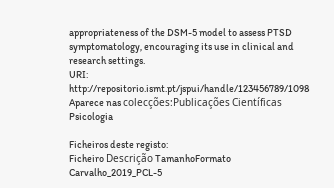appropriateness of the DSM-5 model to assess PTSD symptomatology, encouraging its use in clinical and research settings.
URI: http://repositorio.ismt.pt/jspui/handle/123456789/1098
Aparece nas colecções:Publicações Científicas Psicologia

Ficheiros deste registo:
Ficheiro Descrição TamanhoFormato
Carvalho_2019_PCL-5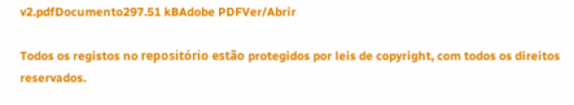v2.pdfDocumento297.51 kBAdobe PDFVer/Abrir

Todos os registos no repositório estão protegidos por leis de copyright, com todos os direitos reservados.